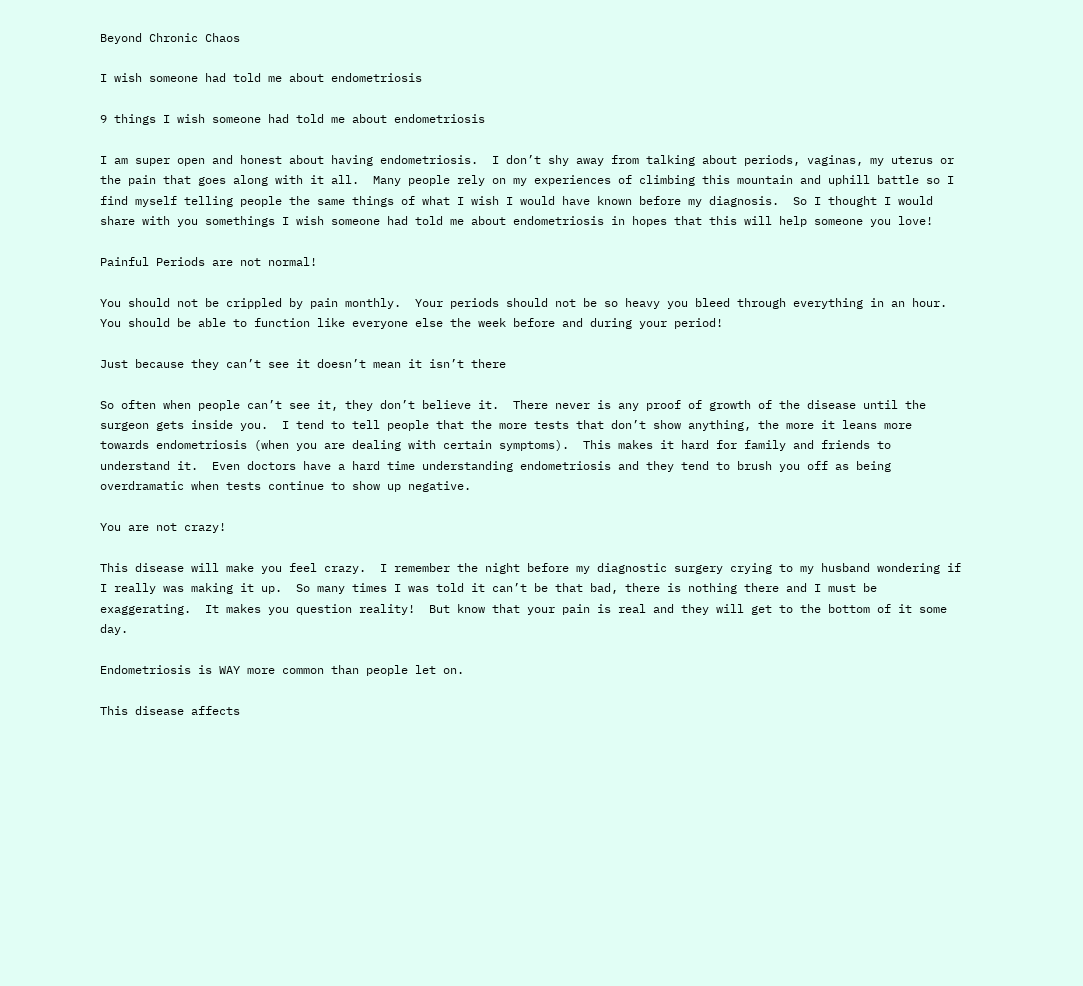Beyond Chronic Chaos

I wish someone had told me about endometriosis

9 things I wish someone had told me about endometriosis

I am super open and honest about having endometriosis.  I don’t shy away from talking about periods, vaginas, my uterus or the pain that goes along with it all.  Many people rely on my experiences of climbing this mountain and uphill battle so I find myself telling people the same things of what I wish I would have known before my diagnosis.  So I thought I would share with you somethings I wish someone had told me about endometriosis in hopes that this will help someone you love!

Painful Periods are not normal!

You should not be crippled by pain monthly.  Your periods should not be so heavy you bleed through everything in an hour.   You should be able to function like everyone else the week before and during your period!

Just because they can’t see it doesn’t mean it isn’t there

So often when people can’t see it, they don’t believe it.  There never is any proof of growth of the disease until the surgeon gets inside you.  I tend to tell people that the more tests that don’t show anything, the more it leans more towards endometriosis (when you are dealing with certain symptoms).  This makes it hard for family and friends to understand it.  Even doctors have a hard time understanding endometriosis and they tend to brush you off as being overdramatic when tests continue to show up negative.

You are not crazy!

This disease will make you feel crazy.  I remember the night before my diagnostic surgery crying to my husband wondering if I really was making it up.  So many times I was told it can’t be that bad, there is nothing there and I must be exaggerating.  It makes you question reality!  But know that your pain is real and they will get to the bottom of it some day.

Endometriosis is WAY more common than people let on.

This disease affects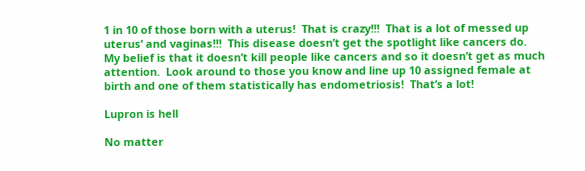1 in 10 of those born with a uterus!  That is crazy!!!  That is a lot of messed up uterus’ and vaginas!!!  This disease doesn’t get the spotlight like cancers do.  My belief is that it doesn’t kill people like cancers and so it doesn’t get as much attention.  Look around to those you know and line up 10 assigned female at birth and one of them statistically has endometriosis!  That’s a lot!

Lupron is hell

No matter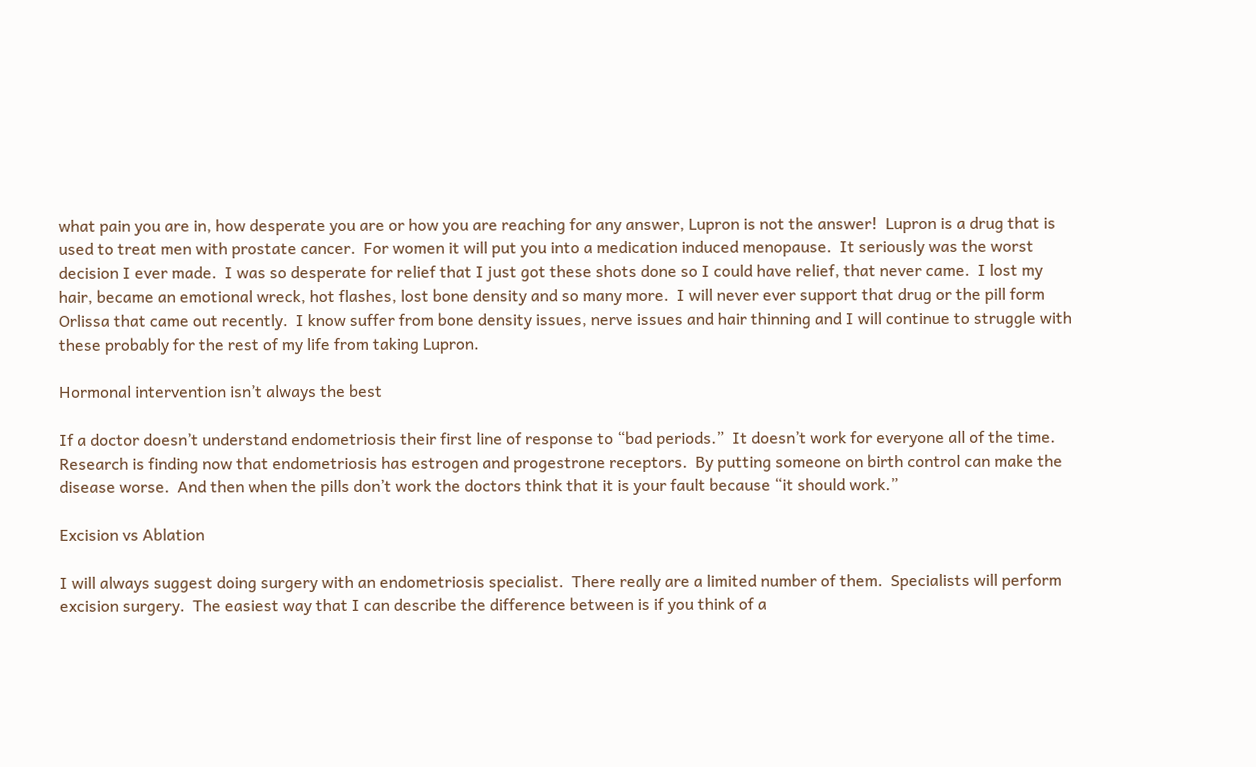what pain you are in, how desperate you are or how you are reaching for any answer, Lupron is not the answer!  Lupron is a drug that is used to treat men with prostate cancer.  For women it will put you into a medication induced menopause.  It seriously was the worst decision I ever made.  I was so desperate for relief that I just got these shots done so I could have relief, that never came.  I lost my hair, became an emotional wreck, hot flashes, lost bone density and so many more.  I will never ever support that drug or the pill form Orlissa that came out recently.  I know suffer from bone density issues, nerve issues and hair thinning and I will continue to struggle with these probably for the rest of my life from taking Lupron.

Hormonal intervention isn’t always the best

If a doctor doesn’t understand endometriosis their first line of response to “bad periods.”  It doesn’t work for everyone all of the time.  Research is finding now that endometriosis has estrogen and progestrone receptors.  By putting someone on birth control can make the disease worse.  And then when the pills don’t work the doctors think that it is your fault because “it should work.”

Excision vs Ablation

I will always suggest doing surgery with an endometriosis specialist.  There really are a limited number of them.  Specialists will perform excision surgery.  The easiest way that I can describe the difference between is if you think of a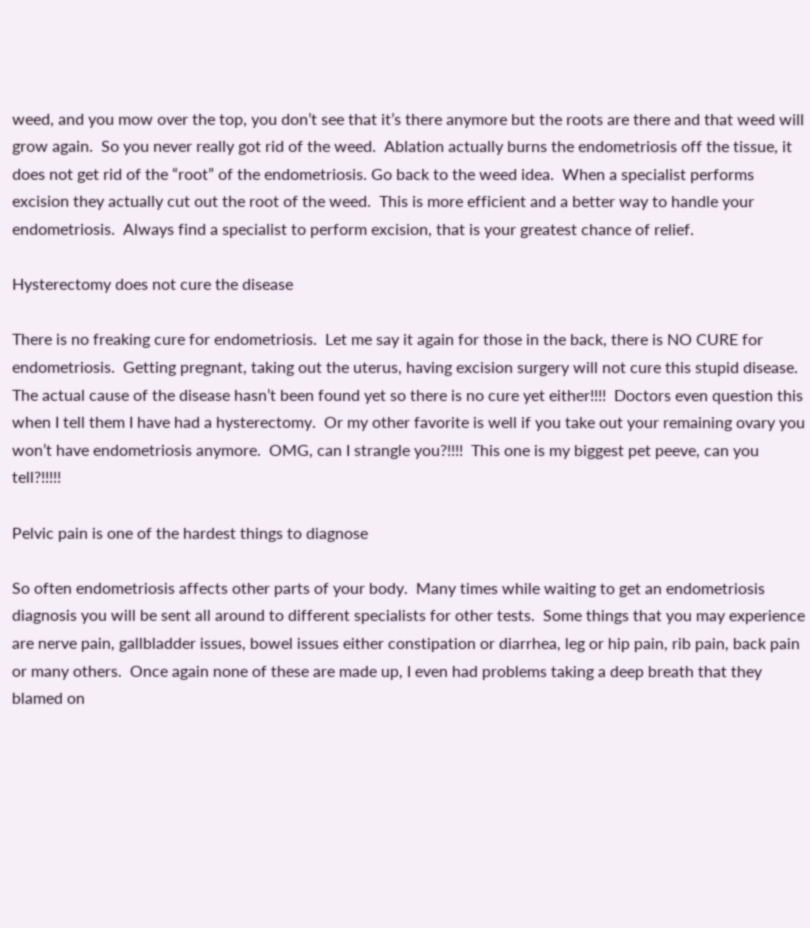weed, and you mow over the top, you don’t see that it’s there anymore but the roots are there and that weed will grow again.  So you never really got rid of the weed.  Ablation actually burns the endometriosis off the tissue, it does not get rid of the “root” of the endometriosis. Go back to the weed idea.  When a specialist performs excision they actually cut out the root of the weed.  This is more efficient and a better way to handle your endometriosis.  Always find a specialist to perform excision, that is your greatest chance of relief.

Hysterectomy does not cure the disease

There is no freaking cure for endometriosis.  Let me say it again for those in the back, there is NO CURE for endometriosis.  Getting pregnant, taking out the uterus, having excision surgery will not cure this stupid disease.  The actual cause of the disease hasn’t been found yet so there is no cure yet either!!!!  Doctors even question this when I tell them I have had a hysterectomy.  Or my other favorite is well if you take out your remaining ovary you won’t have endometriosis anymore.  OMG, can I strangle you?!!!!  This one is my biggest pet peeve, can you tell?!!!!!

Pelvic pain is one of the hardest things to diagnose

So often endometriosis affects other parts of your body.  Many times while waiting to get an endometriosis diagnosis you will be sent all around to different specialists for other tests.  Some things that you may experience are nerve pain, gallbladder issues, bowel issues either constipation or diarrhea, leg or hip pain, rib pain, back pain or many others.  Once again none of these are made up, I even had problems taking a deep breath that they blamed on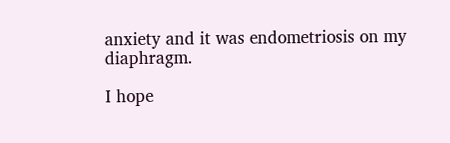anxiety and it was endometriosis on my diaphragm.

I hope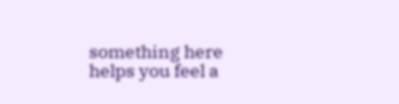something here helps you feel a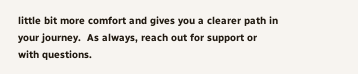little bit more comfort and gives you a clearer path in your journey.  As always, reach out for support or with questions.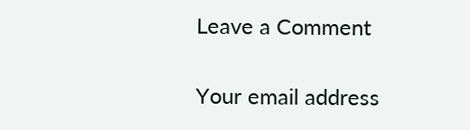Leave a Comment

Your email address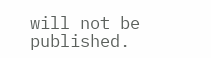will not be published.